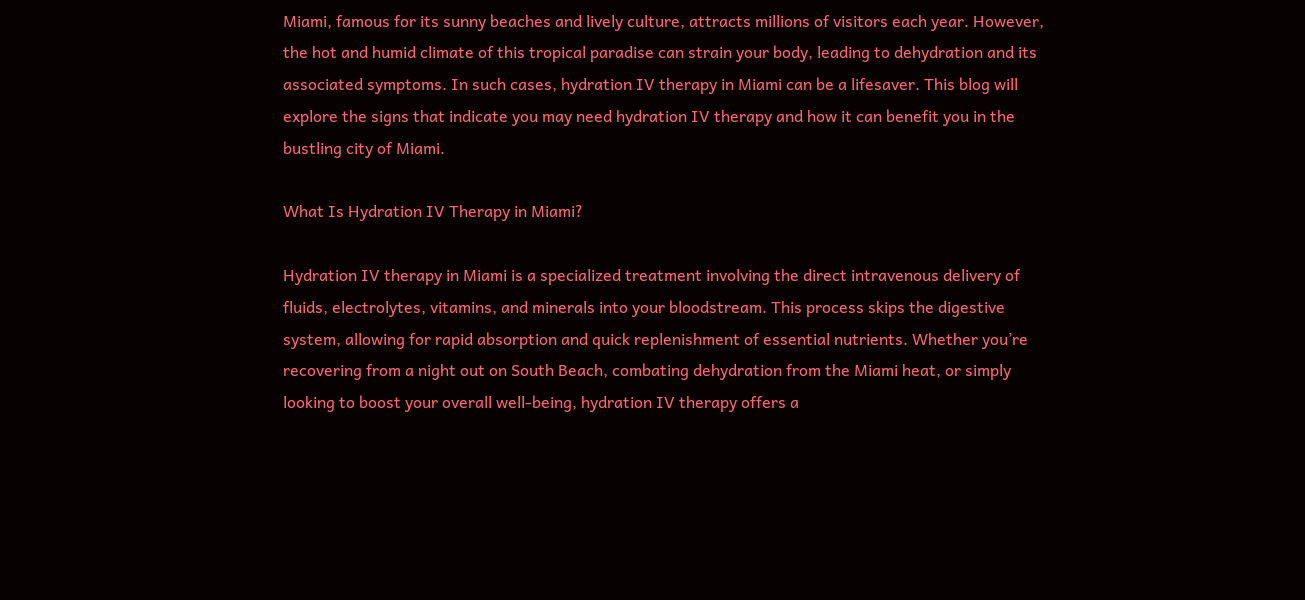Miami, famous for its sunny beaches and lively culture, attracts millions of visitors each year. However, the hot and humid climate of this tropical paradise can strain your body, leading to dehydration and its associated symptoms. In such cases, hydration IV therapy in Miami can be a lifesaver. This blog will explore the signs that indicate you may need hydration IV therapy and how it can benefit you in the bustling city of Miami.

What Is Hydration IV Therapy in Miami?

Hydration IV therapy in Miami is a specialized treatment involving the direct intravenous delivery of fluids, electrolytes, vitamins, and minerals into your bloodstream. This process skips the digestive system, allowing for rapid absorption and quick replenishment of essential nutrients. Whether you’re recovering from a night out on South Beach, combating dehydration from the Miami heat, or simply looking to boost your overall well-being, hydration IV therapy offers a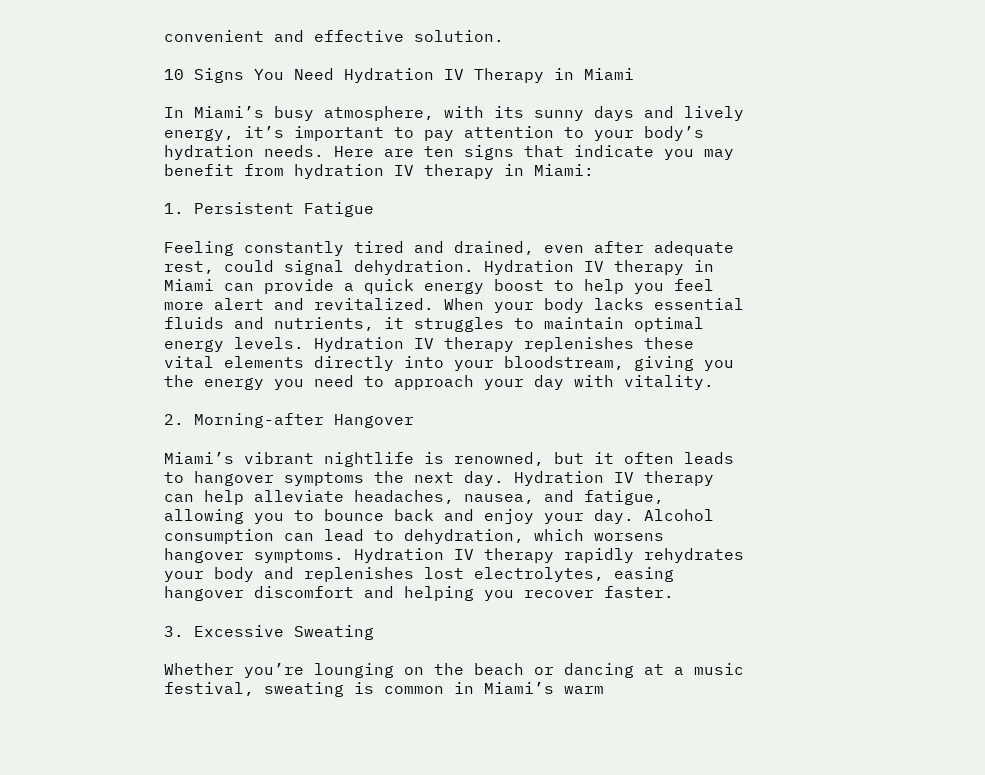convenient and effective solution.

10 Signs You Need Hydration IV Therapy in Miami

In Miami’s busy atmosphere, with its sunny days and lively energy, it’s important to pay attention to your body’s hydration needs. Here are ten signs that indicate you may benefit from hydration IV therapy in Miami:

1. Persistent Fatigue

Feeling constantly tired and drained, even after adequate rest, could signal dehydration. Hydration IV therapy in Miami can provide a quick energy boost to help you feel more alert and revitalized. When your body lacks essential fluids and nutrients, it struggles to maintain optimal energy levels. Hydration IV therapy replenishes these vital elements directly into your bloodstream, giving you the energy you need to approach your day with vitality.

2. Morning-after Hangover

Miami’s vibrant nightlife is renowned, but it often leads to hangover symptoms the next day. Hydration IV therapy can help alleviate headaches, nausea, and fatigue, allowing you to bounce back and enjoy your day. Alcohol consumption can lead to dehydration, which worsens hangover symptoms. Hydration IV therapy rapidly rehydrates your body and replenishes lost electrolytes, easing hangover discomfort and helping you recover faster.

3. Excessive Sweating

Whether you’re lounging on the beach or dancing at a music festival, sweating is common in Miami’s warm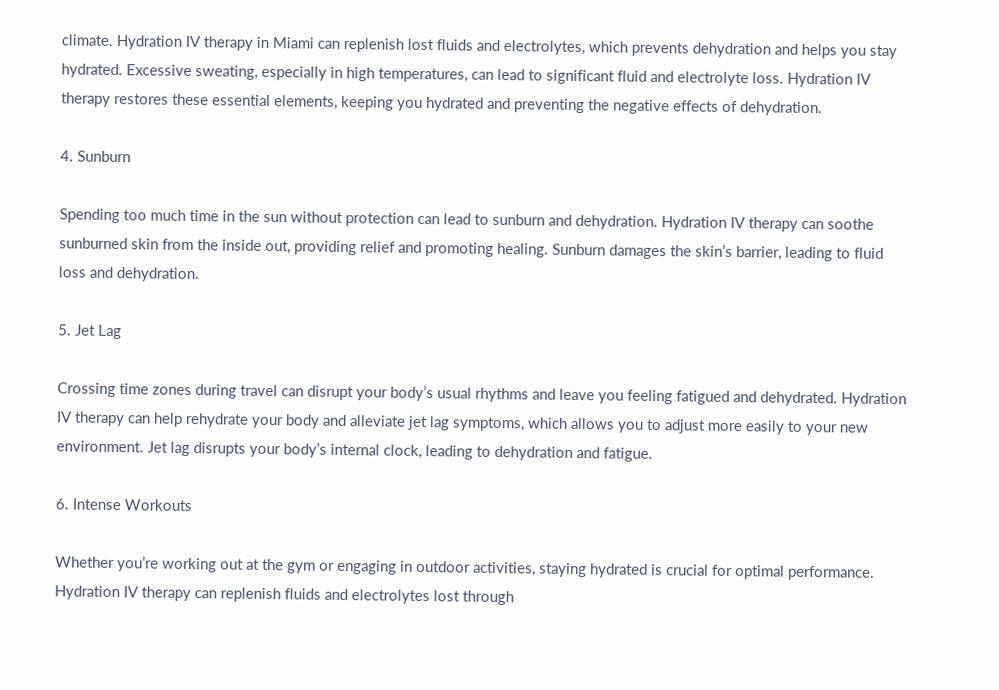climate. Hydration IV therapy in Miami can replenish lost fluids and electrolytes, which prevents dehydration and helps you stay hydrated. Excessive sweating, especially in high temperatures, can lead to significant fluid and electrolyte loss. Hydration IV therapy restores these essential elements, keeping you hydrated and preventing the negative effects of dehydration.

4. Sunburn

Spending too much time in the sun without protection can lead to sunburn and dehydration. Hydration IV therapy can soothe sunburned skin from the inside out, providing relief and promoting healing. Sunburn damages the skin’s barrier, leading to fluid loss and dehydration.

5. Jet Lag

Crossing time zones during travel can disrupt your body’s usual rhythms and leave you feeling fatigued and dehydrated. Hydration IV therapy can help rehydrate your body and alleviate jet lag symptoms, which allows you to adjust more easily to your new environment. Jet lag disrupts your body’s internal clock, leading to dehydration and fatigue.

6. Intense Workouts

Whether you’re working out at the gym or engaging in outdoor activities, staying hydrated is crucial for optimal performance. Hydration IV therapy can replenish fluids and electrolytes lost through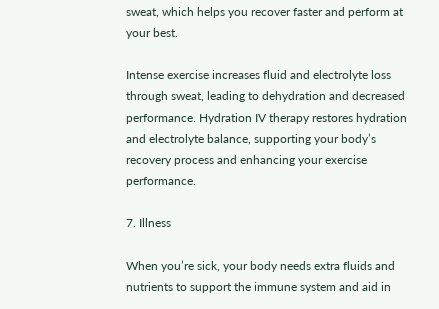sweat, which helps you recover faster and perform at your best.

Intense exercise increases fluid and electrolyte loss through sweat, leading to dehydration and decreased performance. Hydration IV therapy restores hydration and electrolyte balance, supporting your body’s recovery process and enhancing your exercise performance.

7. Illness

When you’re sick, your body needs extra fluids and nutrients to support the immune system and aid in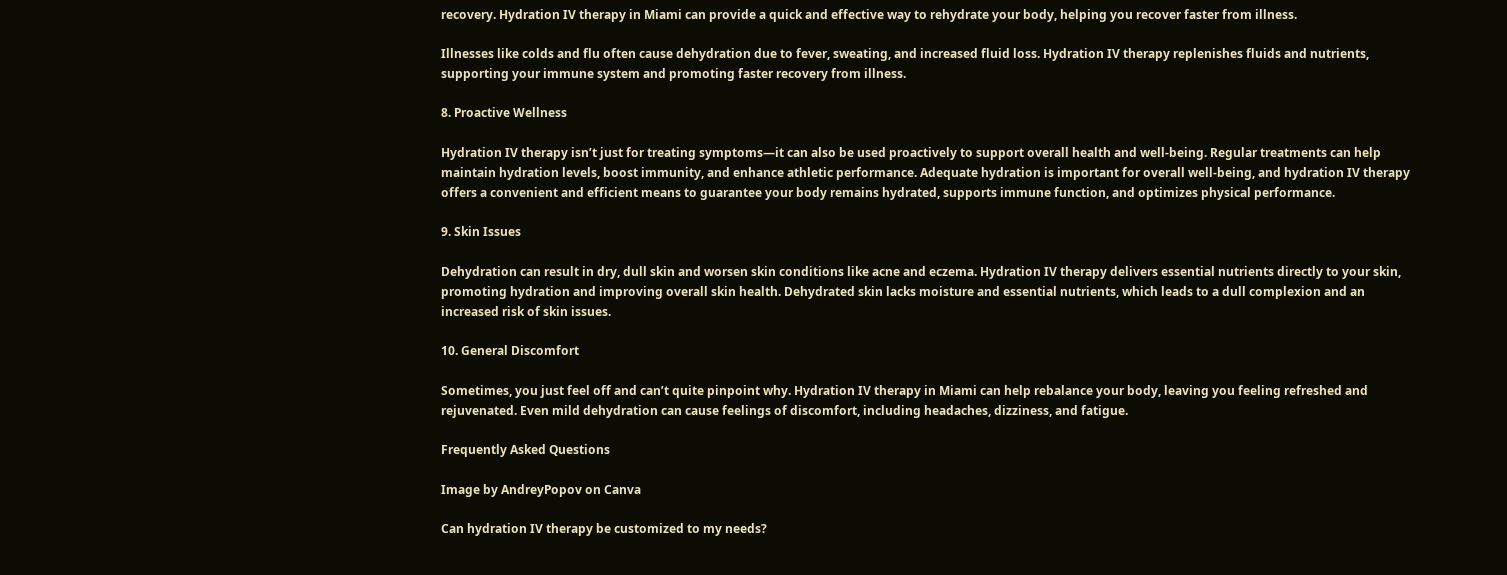recovery. Hydration IV therapy in Miami can provide a quick and effective way to rehydrate your body, helping you recover faster from illness.

Illnesses like colds and flu often cause dehydration due to fever, sweating, and increased fluid loss. Hydration IV therapy replenishes fluids and nutrients, supporting your immune system and promoting faster recovery from illness.

8. Proactive Wellness

Hydration IV therapy isn’t just for treating symptoms—it can also be used proactively to support overall health and well-being. Regular treatments can help maintain hydration levels, boost immunity, and enhance athletic performance. Adequate hydration is important for overall well-being, and hydration IV therapy offers a convenient and efficient means to guarantee your body remains hydrated, supports immune function, and optimizes physical performance.

9. Skin Issues

Dehydration can result in dry, dull skin and worsen skin conditions like acne and eczema. Hydration IV therapy delivers essential nutrients directly to your skin, promoting hydration and improving overall skin health. Dehydrated skin lacks moisture and essential nutrients, which leads to a dull complexion and an increased risk of skin issues.

10. General Discomfort

Sometimes, you just feel off and can’t quite pinpoint why. Hydration IV therapy in Miami can help rebalance your body, leaving you feeling refreshed and rejuvenated. Even mild dehydration can cause feelings of discomfort, including headaches, dizziness, and fatigue.

Frequently Asked Questions

Image by AndreyPopov on Canva

Can hydration IV therapy be customized to my needs?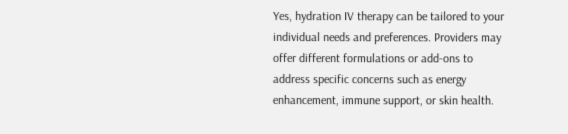Yes, hydration IV therapy can be tailored to your individual needs and preferences. Providers may offer different formulations or add-ons to address specific concerns such as energy enhancement, immune support, or skin health.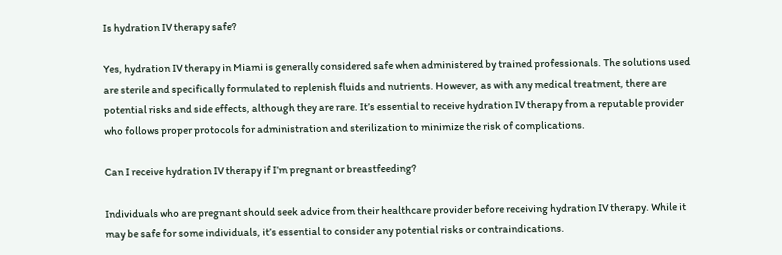Is hydration IV therapy safe?

Yes, hydration IV therapy in Miami is generally considered safe when administered by trained professionals. The solutions used are sterile and specifically formulated to replenish fluids and nutrients. However, as with any medical treatment, there are potential risks and side effects, although they are rare. It’s essential to receive hydration IV therapy from a reputable provider who follows proper protocols for administration and sterilization to minimize the risk of complications.

Can I receive hydration IV therapy if I’m pregnant or breastfeeding?

Individuals who are pregnant should seek advice from their healthcare provider before receiving hydration IV therapy. While it may be safe for some individuals, it’s essential to consider any potential risks or contraindications.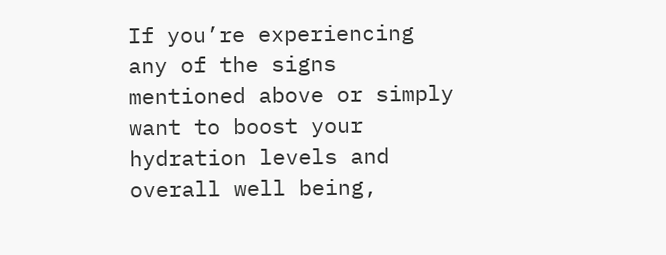If you’re experiencing any of the signs mentioned above or simply want to boost your hydration levels and overall well being,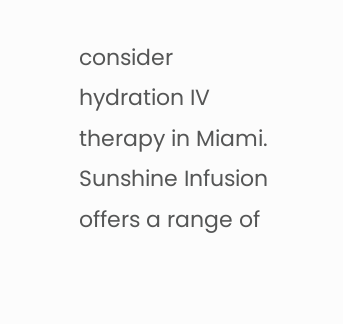consider hydration IV therapy in Miami. Sunshine Infusion offers a range of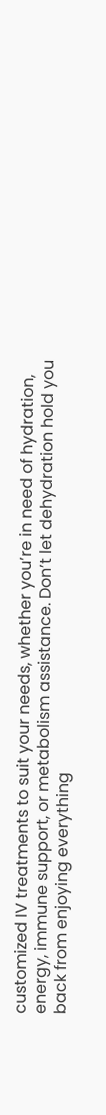customized IV treatments to suit your needs, whether you’re in need of hydration, energy, immune support, or metabolism assistance. Don’t let dehydration hold you back from enjoying everything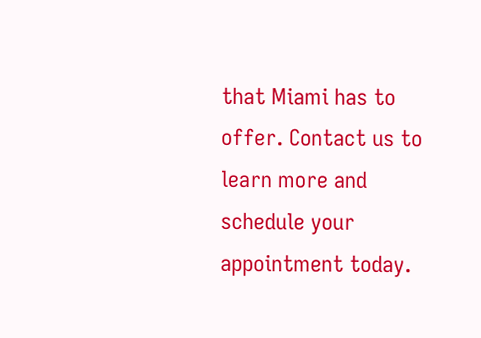that Miami has to offer. Contact us to learn more and schedule your appointment today.